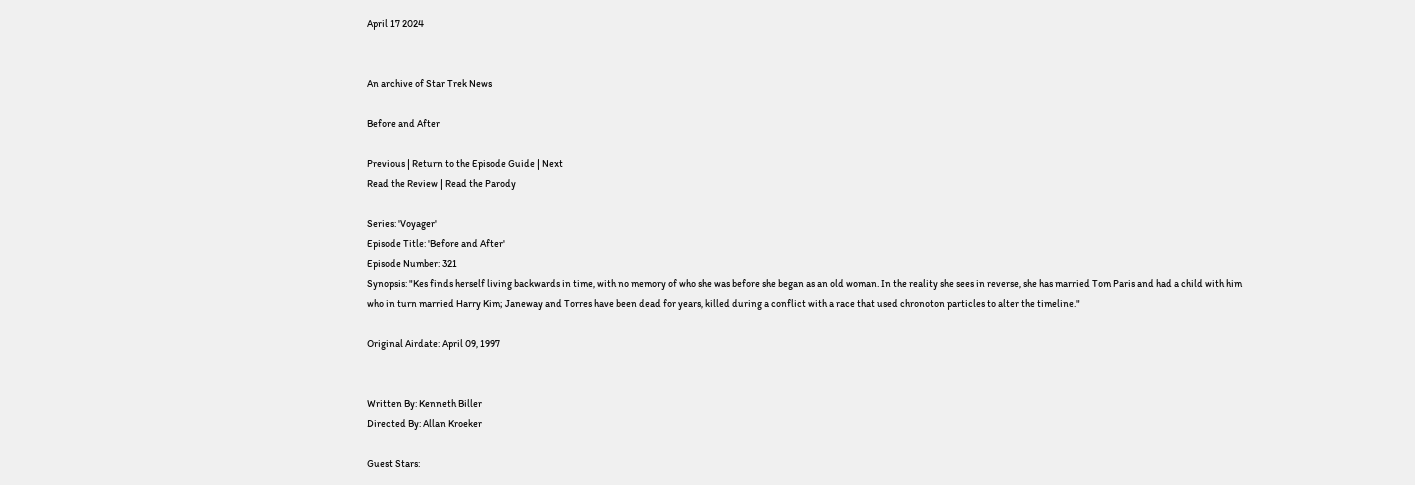April 17 2024


An archive of Star Trek News

Before and After

Previous | Return to the Episode Guide | Next
Read the Review | Read the Parody

Series: 'Voyager'
Episode Title: 'Before and After'
Episode Number: 321
Synopsis: "Kes finds herself living backwards in time, with no memory of who she was before she began as an old woman. In the reality she sees in reverse, she has married Tom Paris and had a child with him who in turn married Harry Kim; Janeway and Torres have been dead for years, killed during a conflict with a race that used chronoton particles to alter the timeline."

Original Airdate: April 09, 1997


Written By: Kenneth Biller
Directed By: Allan Kroeker

Guest Stars: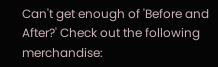Can't get enough of 'Before and After?' Check out the following merchandise: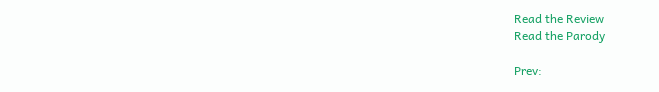Read the Review
Read the Parody

Prev: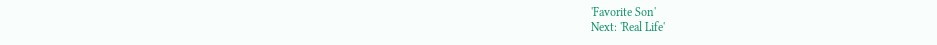'Favorite Son'
Next: 'Real Life'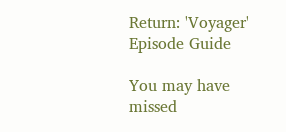Return: 'Voyager' Episode Guide

You may have missed